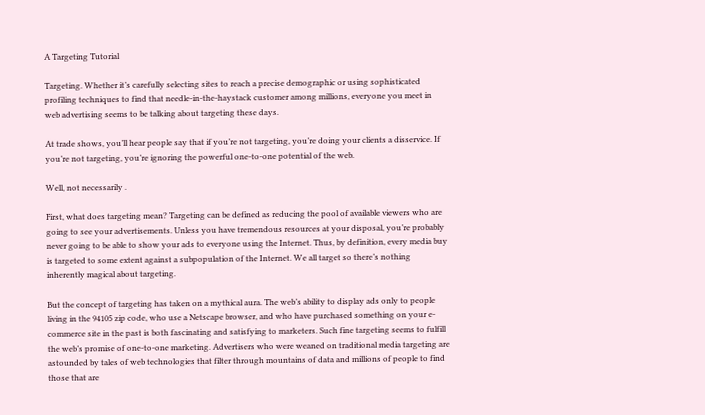A Targeting Tutorial

Targeting. Whether it’s carefully selecting sites to reach a precise demographic or using sophisticated profiling techniques to find that needle-in-the-haystack customer among millions, everyone you meet in web advertising seems to be talking about targeting these days.

At trade shows, you’ll hear people say that if you’re not targeting, you’re doing your clients a disservice. If you’re not targeting, you’re ignoring the powerful one-to-one potential of the web.

Well, not necessarily .

First, what does targeting mean? Targeting can be defined as reducing the pool of available viewers who are going to see your advertisements. Unless you have tremendous resources at your disposal, you’re probably never going to be able to show your ads to everyone using the Internet. Thus, by definition, every media buy is targeted to some extent against a subpopulation of the Internet. We all target so there’s nothing inherently magical about targeting.

But the concept of targeting has taken on a mythical aura. The web’s ability to display ads only to people living in the 94105 zip code, who use a Netscape browser, and who have purchased something on your e-commerce site in the past is both fascinating and satisfying to marketers. Such fine targeting seems to fulfill the web’s promise of one-to-one marketing. Advertisers who were weaned on traditional media targeting are astounded by tales of web technologies that filter through mountains of data and millions of people to find those that are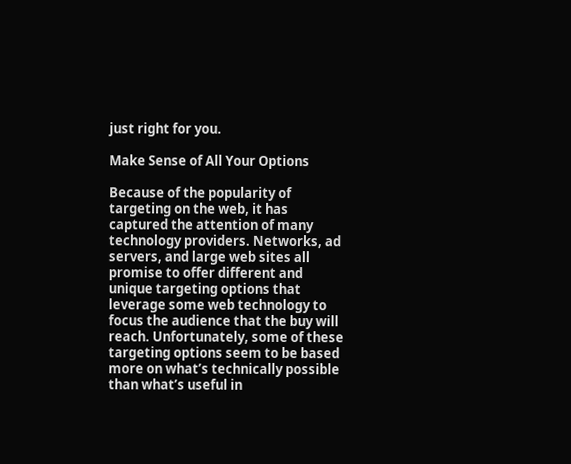just right for you.

Make Sense of All Your Options

Because of the popularity of targeting on the web, it has captured the attention of many technology providers. Networks, ad servers, and large web sites all promise to offer different and unique targeting options that leverage some web technology to focus the audience that the buy will reach. Unfortunately, some of these targeting options seem to be based more on what’s technically possible than what’s useful in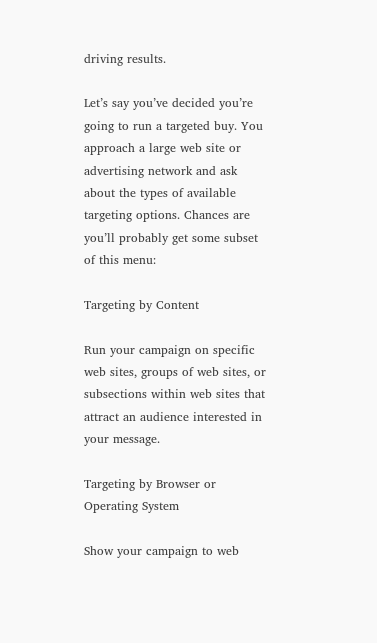driving results.

Let’s say you’ve decided you’re going to run a targeted buy. You approach a large web site or advertising network and ask about the types of available targeting options. Chances are you’ll probably get some subset of this menu:

Targeting by Content

Run your campaign on specific web sites, groups of web sites, or subsections within web sites that attract an audience interested in your message.

Targeting by Browser or Operating System

Show your campaign to web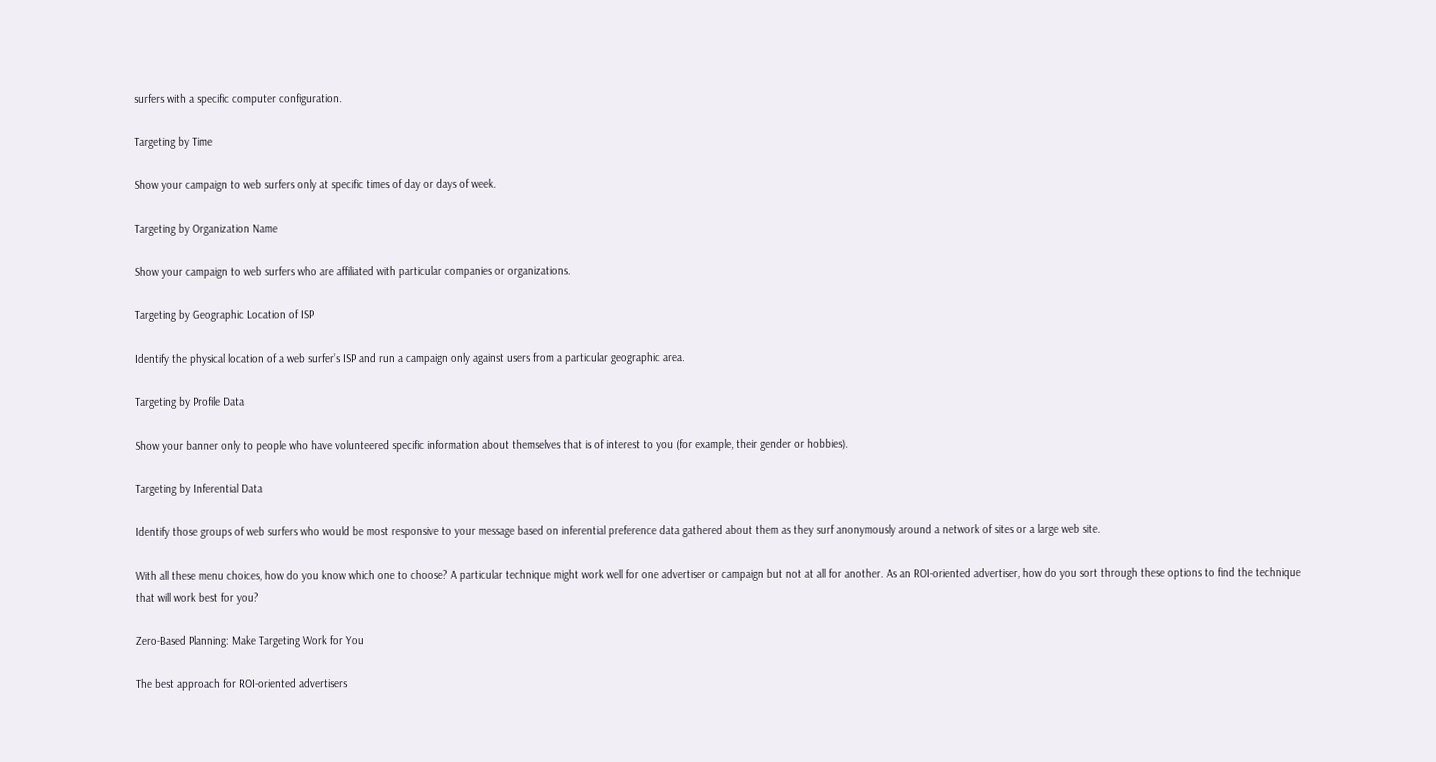surfers with a specific computer configuration.

Targeting by Time

Show your campaign to web surfers only at specific times of day or days of week.

Targeting by Organization Name

Show your campaign to web surfers who are affiliated with particular companies or organizations.

Targeting by Geographic Location of ISP

Identify the physical location of a web surfer’s ISP and run a campaign only against users from a particular geographic area.

Targeting by Profile Data

Show your banner only to people who have volunteered specific information about themselves that is of interest to you (for example, their gender or hobbies).

Targeting by Inferential Data

Identify those groups of web surfers who would be most responsive to your message based on inferential preference data gathered about them as they surf anonymously around a network of sites or a large web site.

With all these menu choices, how do you know which one to choose? A particular technique might work well for one advertiser or campaign but not at all for another. As an ROI-oriented advertiser, how do you sort through these options to find the technique that will work best for you?

Zero-Based Planning: Make Targeting Work for You

The best approach for ROI-oriented advertisers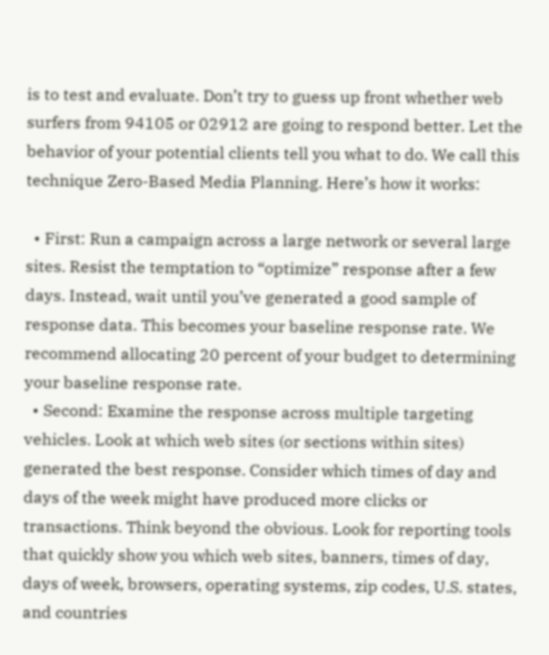is to test and evaluate. Don’t try to guess up front whether web surfers from 94105 or 02912 are going to respond better. Let the behavior of your potential clients tell you what to do. We call this technique Zero-Based Media Planning. Here’s how it works:

  • First: Run a campaign across a large network or several large sites. Resist the temptation to “optimize” response after a few days. Instead, wait until you’ve generated a good sample of response data. This becomes your baseline response rate. We recommend allocating 20 percent of your budget to determining your baseline response rate.
  • Second: Examine the response across multiple targeting vehicles. Look at which web sites (or sections within sites) generated the best response. Consider which times of day and days of the week might have produced more clicks or transactions. Think beyond the obvious. Look for reporting tools that quickly show you which web sites, banners, times of day, days of week, browsers, operating systems, zip codes, U.S. states, and countries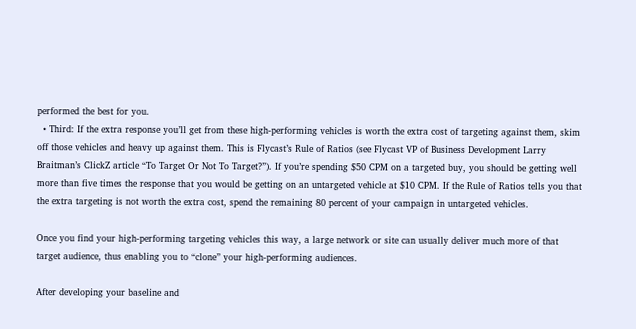performed the best for you.
  • Third: If the extra response you’ll get from these high-performing vehicles is worth the extra cost of targeting against them, skim off those vehicles and heavy up against them. This is Flycast’s Rule of Ratios (see Flycast VP of Business Development Larry Braitman’s ClickZ article “To Target Or Not To Target?”). If you’re spending $50 CPM on a targeted buy, you should be getting well more than five times the response that you would be getting on an untargeted vehicle at $10 CPM. If the Rule of Ratios tells you that the extra targeting is not worth the extra cost, spend the remaining 80 percent of your campaign in untargeted vehicles.

Once you find your high-performing targeting vehicles this way, a large network or site can usually deliver much more of that target audience, thus enabling you to “clone” your high-performing audiences.

After developing your baseline and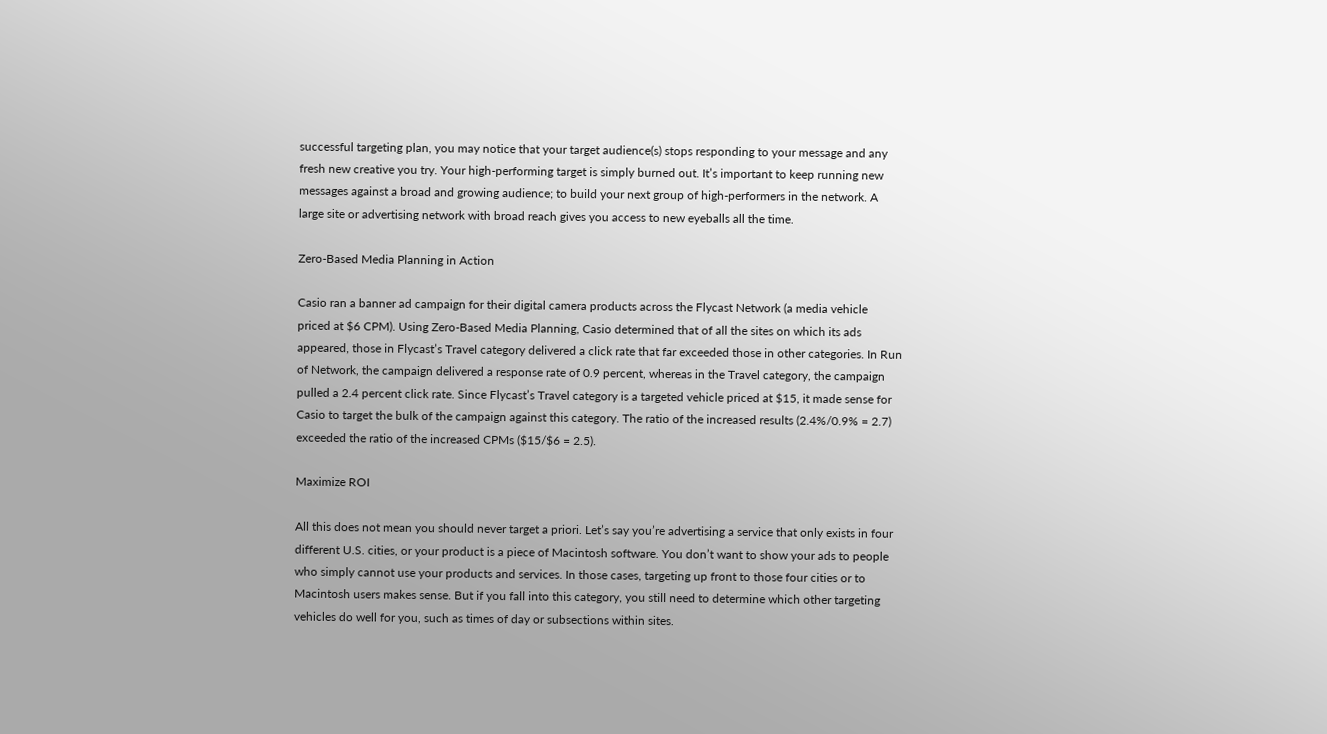successful targeting plan, you may notice that your target audience(s) stops responding to your message and any fresh new creative you try. Your high-performing target is simply burned out. It’s important to keep running new messages against a broad and growing audience; to build your next group of high-performers in the network. A large site or advertising network with broad reach gives you access to new eyeballs all the time.

Zero-Based Media Planning in Action

Casio ran a banner ad campaign for their digital camera products across the Flycast Network (a media vehicle priced at $6 CPM). Using Zero-Based Media Planning, Casio determined that of all the sites on which its ads appeared, those in Flycast’s Travel category delivered a click rate that far exceeded those in other categories. In Run of Network, the campaign delivered a response rate of 0.9 percent, whereas in the Travel category, the campaign pulled a 2.4 percent click rate. Since Flycast’s Travel category is a targeted vehicle priced at $15, it made sense for Casio to target the bulk of the campaign against this category. The ratio of the increased results (2.4%/0.9% = 2.7) exceeded the ratio of the increased CPMs ($15/$6 = 2.5).

Maximize ROI

All this does not mean you should never target a priori. Let’s say you’re advertising a service that only exists in four different U.S. cities, or your product is a piece of Macintosh software. You don’t want to show your ads to people who simply cannot use your products and services. In those cases, targeting up front to those four cities or to Macintosh users makes sense. But if you fall into this category, you still need to determine which other targeting vehicles do well for you, such as times of day or subsections within sites.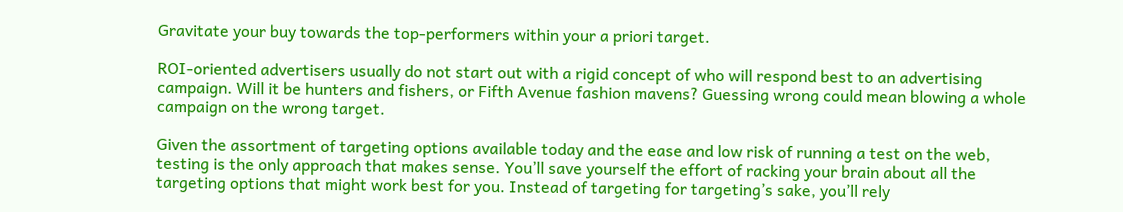Gravitate your buy towards the top-performers within your a priori target.

ROI-oriented advertisers usually do not start out with a rigid concept of who will respond best to an advertising campaign. Will it be hunters and fishers, or Fifth Avenue fashion mavens? Guessing wrong could mean blowing a whole campaign on the wrong target.

Given the assortment of targeting options available today and the ease and low risk of running a test on the web, testing is the only approach that makes sense. You’ll save yourself the effort of racking your brain about all the targeting options that might work best for you. Instead of targeting for targeting’s sake, you’ll rely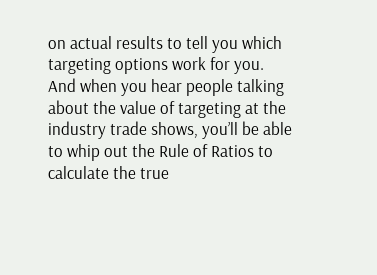on actual results to tell you which targeting options work for you. And when you hear people talking about the value of targeting at the industry trade shows, you’ll be able to whip out the Rule of Ratios to calculate the true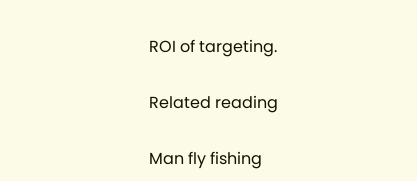ROI of targeting.

Related reading

Man fly fishing